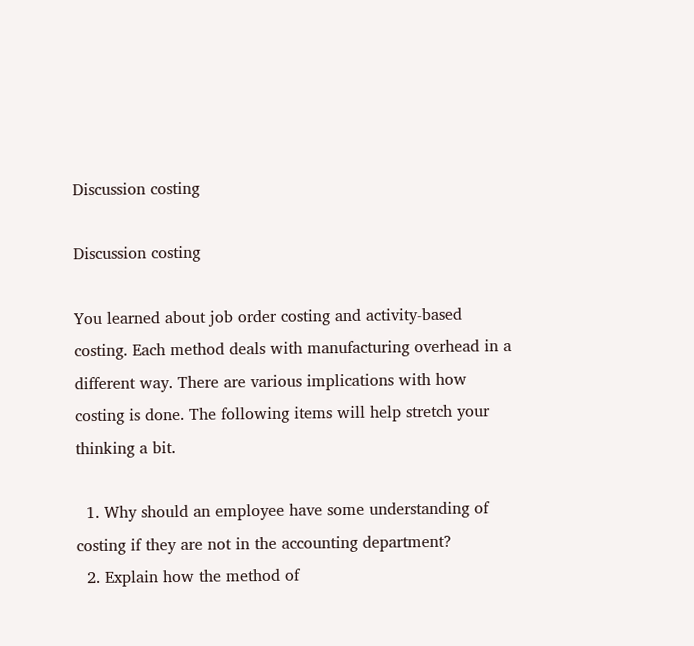Discussion costing

Discussion costing

You learned about job order costing and activity-based costing. Each method deals with manufacturing overhead in a different way. There are various implications with how costing is done. The following items will help stretch your thinking a bit.

  1. Why should an employee have some understanding of costing if they are not in the accounting department?
  2. Explain how the method of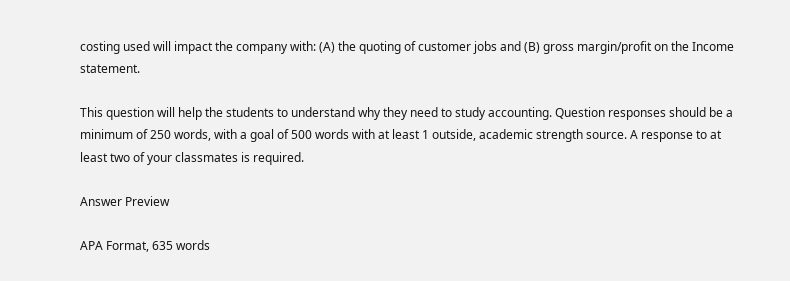costing used will impact the company with: (A) the quoting of customer jobs and (B) gross margin/profit on the Income statement.

This question will help the students to understand why they need to study accounting. Question responses should be a minimum of 250 words, with a goal of 500 words with at least 1 outside, academic strength source. A response to at least two of your classmates is required.

Answer Preview

APA Format, 635 words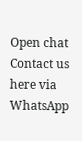Open chat
Contact us here via WhatsApp